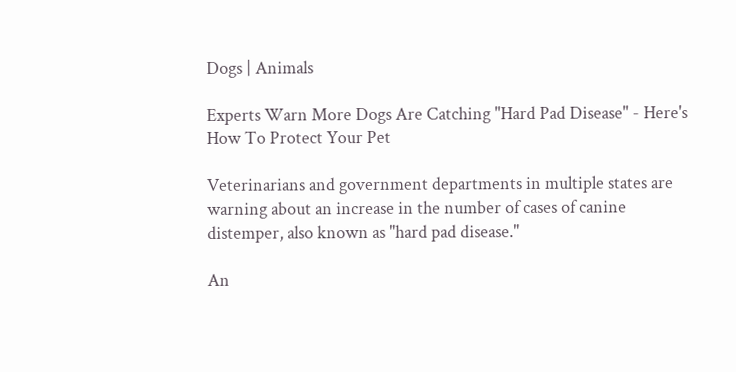Dogs | Animals

Experts Warn More Dogs Are Catching "Hard Pad Disease" - Here's How To Protect Your Pet

Veterinarians and government departments in multiple states are warning about an increase in the number of cases of canine distemper, also known as "hard pad disease."

An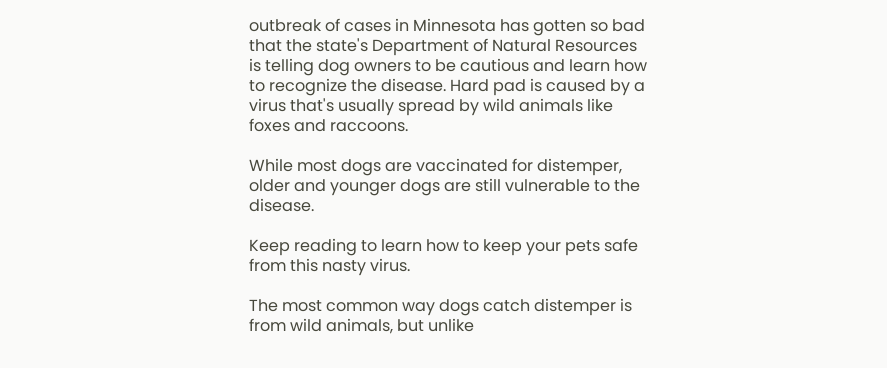outbreak of cases in Minnesota has gotten so bad that the state's Department of Natural Resources is telling dog owners to be cautious and learn how to recognize the disease. Hard pad is caused by a virus that's usually spread by wild animals like foxes and raccoons.

While most dogs are vaccinated for distemper, older and younger dogs are still vulnerable to the disease.

Keep reading to learn how to keep your pets safe from this nasty virus.

The most common way dogs catch distemper is from wild animals, but unlike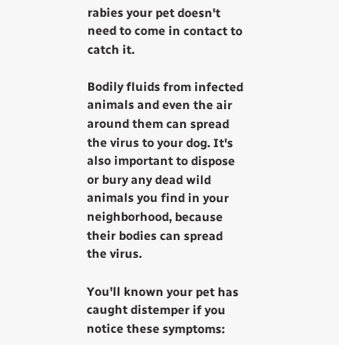rabies your pet doesn't need to come in contact to catch it.

Bodily fluids from infected animals and even the air around them can spread the virus to your dog. It's also important to dispose or bury any dead wild animals you find in your neighborhood, because their bodies can spread the virus.

You'll known your pet has caught distemper if you notice these symptoms: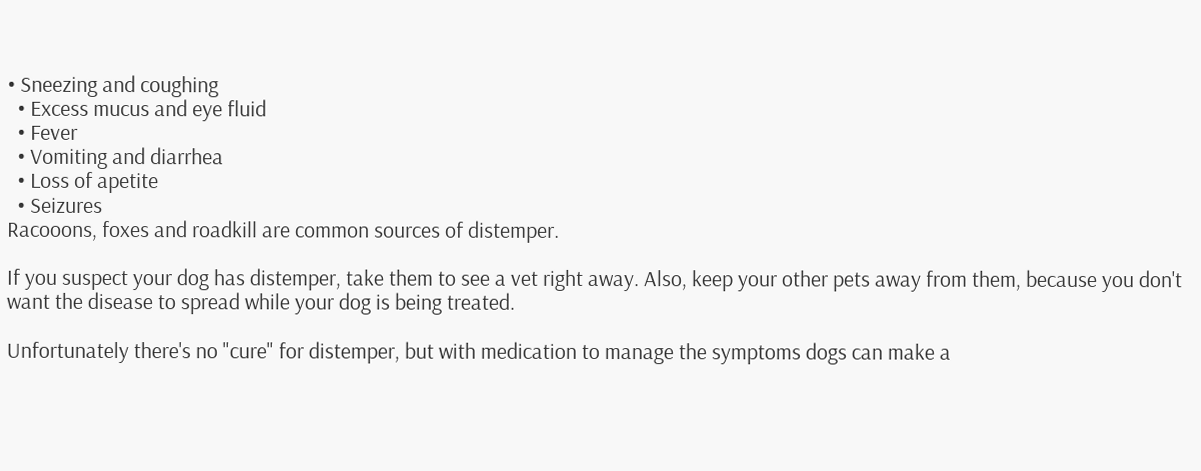• Sneezing and coughing
  • Excess mucus and eye fluid
  • Fever
  • Vomiting and diarrhea
  • Loss of apetite
  • Seizures
Racooons, foxes and roadkill are common sources of distemper.

If you suspect your dog has distemper, take them to see a vet right away. Also, keep your other pets away from them, because you don't want the disease to spread while your dog is being treated.

Unfortunately there's no "cure" for distemper, but with medication to manage the symptoms dogs can make a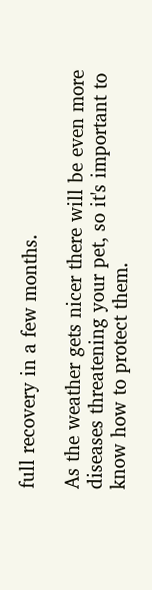full recovery in a few months.

As the weather gets nicer there will be even more diseases threatening your pet, so it's important to know how to protect them.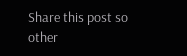Share this post so other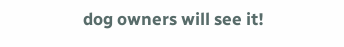dog owners will see it!